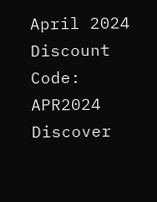April 2024 Discount Code: APR2024   Discover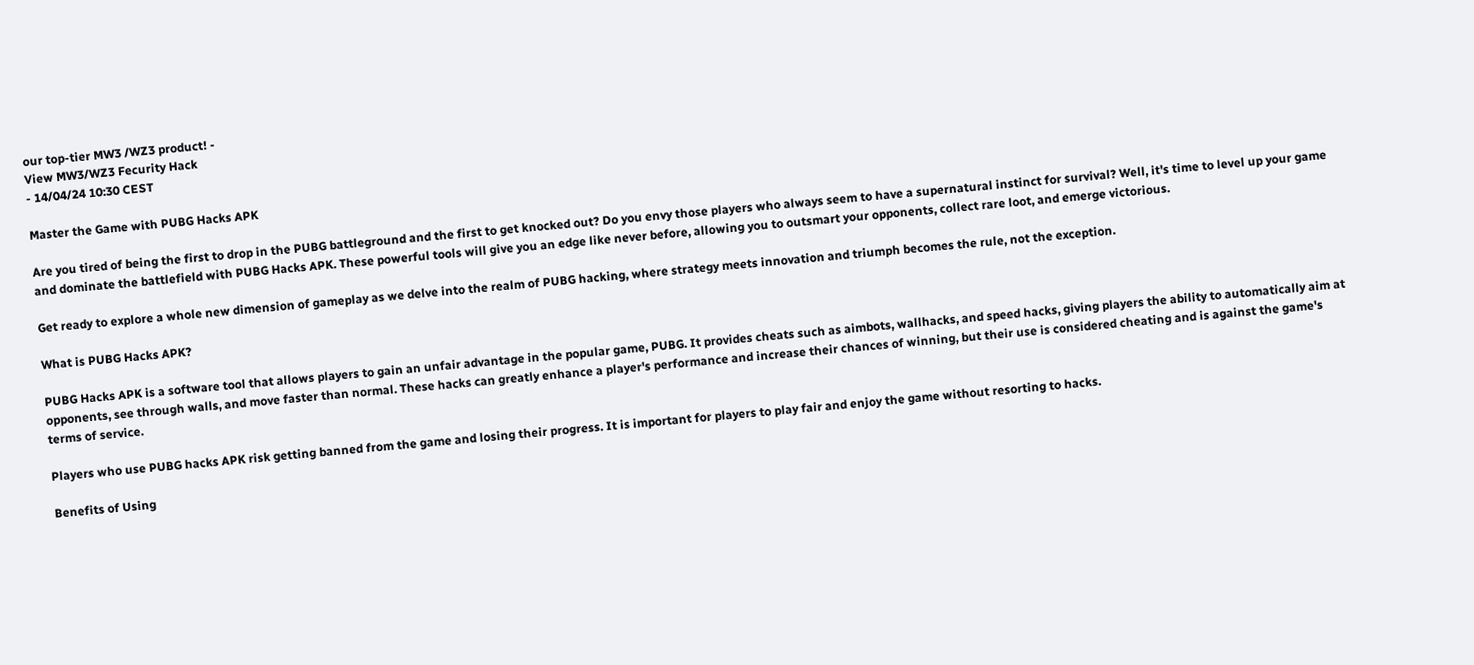our top-tier MW3 /WZ3 product! -
View MW3/WZ3 Fecurity Hack
- 14/04/24 10:30 CEST

Master the Game with PUBG Hacks APK

Are you tired of being the first to drop in the PUBG battleground and the first to get knocked out? Do you envy those players who always seem to have a supernatural instinct for survival? Well, it's time to level up your game and dominate the battlefield with PUBG Hacks APK. These powerful tools will give you an edge like never before, allowing you to outsmart your opponents, collect rare loot, and emerge victorious.

Get ready to explore a whole new dimension of gameplay as we delve into the realm of PUBG hacking, where strategy meets innovation and triumph becomes the rule, not the exception.

What is PUBG Hacks APK?

PUBG Hacks APK is a software tool that allows players to gain an unfair advantage in the popular game, PUBG. It provides cheats such as aimbots, wallhacks, and speed hacks, giving players the ability to automatically aim at opponents, see through walls, and move faster than normal. These hacks can greatly enhance a player's performance and increase their chances of winning, but their use is considered cheating and is against the game's terms of service.

Players who use PUBG hacks APK risk getting banned from the game and losing their progress. It is important for players to play fair and enjoy the game without resorting to hacks.

Benefits of Using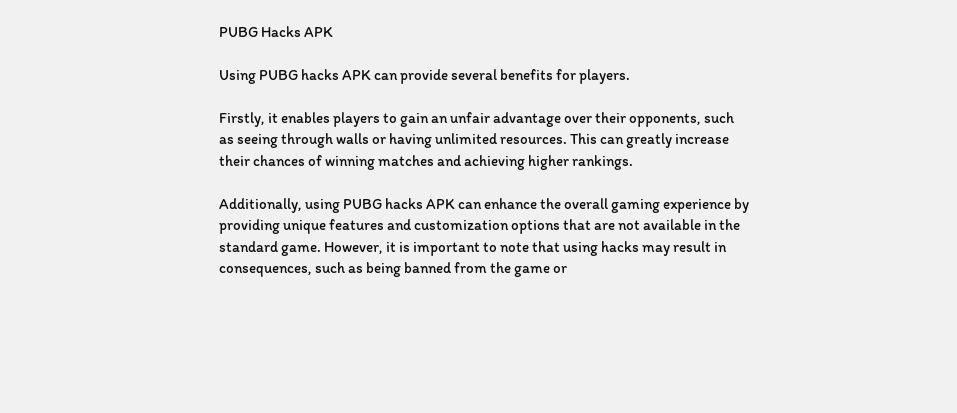PUBG Hacks APK

Using PUBG hacks APK can provide several benefits for players.

Firstly, it enables players to gain an unfair advantage over their opponents, such as seeing through walls or having unlimited resources. This can greatly increase their chances of winning matches and achieving higher rankings.

Additionally, using PUBG hacks APK can enhance the overall gaming experience by providing unique features and customization options that are not available in the standard game. However, it is important to note that using hacks may result in consequences, such as being banned from the game or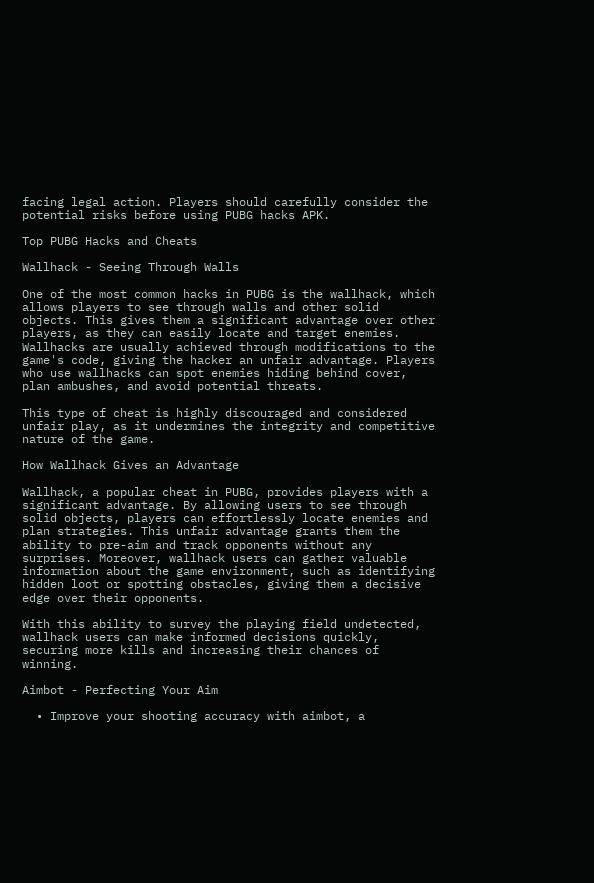facing legal action. Players should carefully consider the potential risks before using PUBG hacks APK.

Top PUBG Hacks and Cheats

Wallhack - Seeing Through Walls

One of the most common hacks in PUBG is the wallhack, which allows players to see through walls and other solid objects. This gives them a significant advantage over other players, as they can easily locate and target enemies. Wallhacks are usually achieved through modifications to the game's code, giving the hacker an unfair advantage. Players who use wallhacks can spot enemies hiding behind cover, plan ambushes, and avoid potential threats.

This type of cheat is highly discouraged and considered unfair play, as it undermines the integrity and competitive nature of the game.

How Wallhack Gives an Advantage

Wallhack, a popular cheat in PUBG, provides players with a significant advantage. By allowing users to see through solid objects, players can effortlessly locate enemies and plan strategies. This unfair advantage grants them the ability to pre-aim and track opponents without any surprises. Moreover, wallhack users can gather valuable information about the game environment, such as identifying hidden loot or spotting obstacles, giving them a decisive edge over their opponents.

With this ability to survey the playing field undetected, wallhack users can make informed decisions quickly, securing more kills and increasing their chances of winning.

Aimbot - Perfecting Your Aim

  • Improve your shooting accuracy with aimbot, a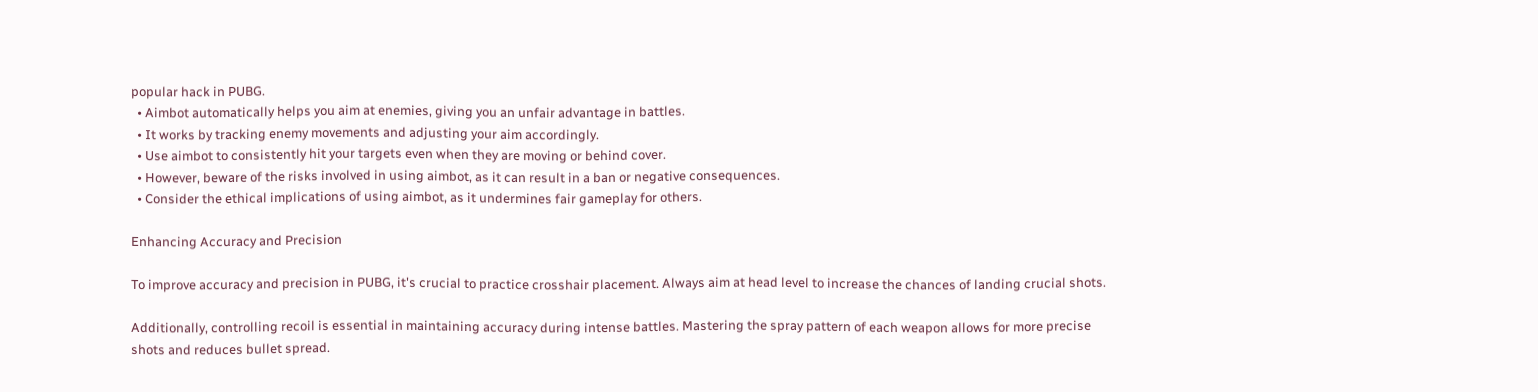popular hack in PUBG.
  • Aimbot automatically helps you aim at enemies, giving you an unfair advantage in battles.
  • It works by tracking enemy movements and adjusting your aim accordingly.
  • Use aimbot to consistently hit your targets even when they are moving or behind cover.
  • However, beware of the risks involved in using aimbot, as it can result in a ban or negative consequences.
  • Consider the ethical implications of using aimbot, as it undermines fair gameplay for others.

Enhancing Accuracy and Precision

To improve accuracy and precision in PUBG, it's crucial to practice crosshair placement. Always aim at head level to increase the chances of landing crucial shots.

Additionally, controlling recoil is essential in maintaining accuracy during intense battles. Mastering the spray pattern of each weapon allows for more precise shots and reduces bullet spread.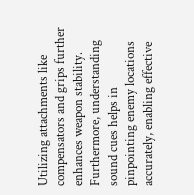Utilizing attachments like compensators and grips further enhances weapon stability. Furthermore, understanding sound cues helps in pinpointing enemy locations accurately, enabling effective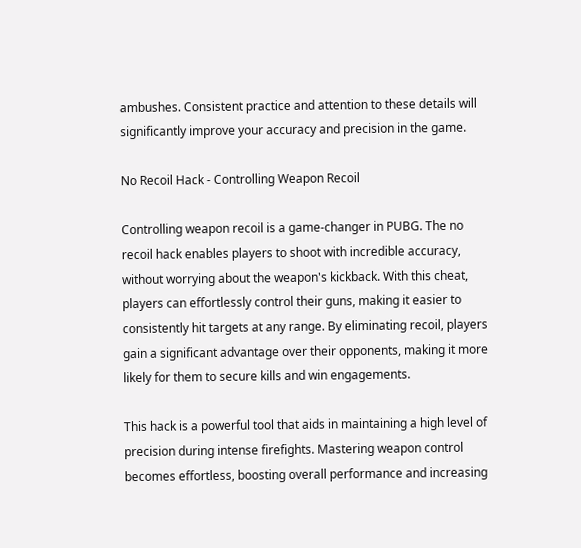ambushes. Consistent practice and attention to these details will significantly improve your accuracy and precision in the game.

No Recoil Hack - Controlling Weapon Recoil

Controlling weapon recoil is a game-changer in PUBG. The no recoil hack enables players to shoot with incredible accuracy, without worrying about the weapon's kickback. With this cheat, players can effortlessly control their guns, making it easier to consistently hit targets at any range. By eliminating recoil, players gain a significant advantage over their opponents, making it more likely for them to secure kills and win engagements.

This hack is a powerful tool that aids in maintaining a high level of precision during intense firefights. Mastering weapon control becomes effortless, boosting overall performance and increasing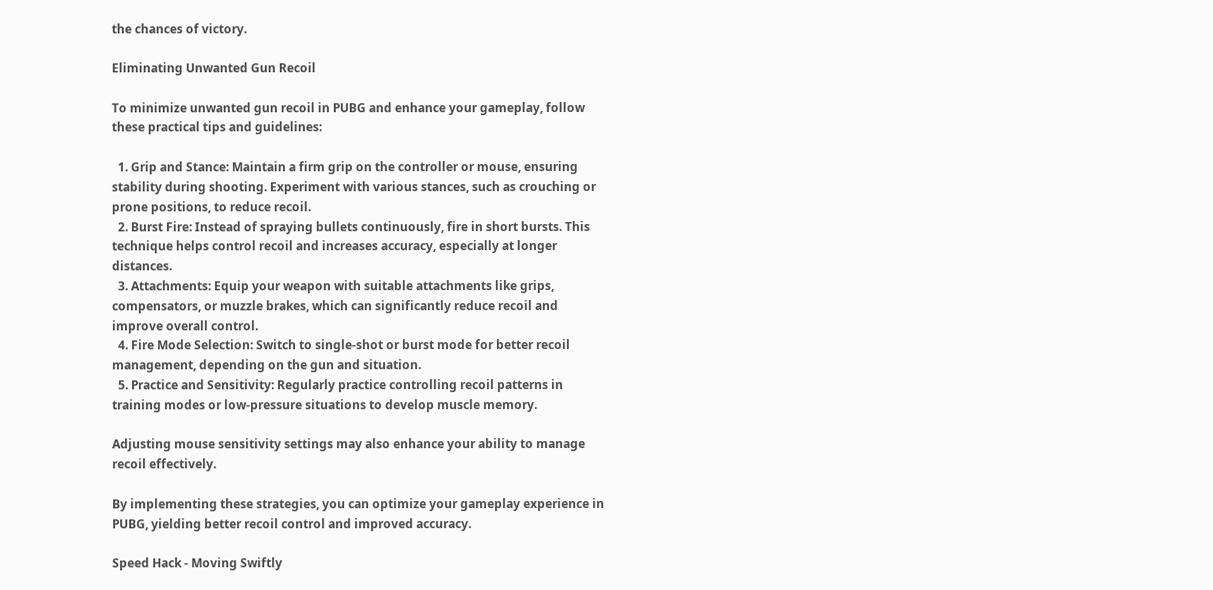the chances of victory.

Eliminating Unwanted Gun Recoil

To minimize unwanted gun recoil in PUBG and enhance your gameplay, follow these practical tips and guidelines:

  1. Grip and Stance: Maintain a firm grip on the controller or mouse, ensuring stability during shooting. Experiment with various stances, such as crouching or prone positions, to reduce recoil.
  2. Burst Fire: Instead of spraying bullets continuously, fire in short bursts. This technique helps control recoil and increases accuracy, especially at longer distances.
  3. Attachments: Equip your weapon with suitable attachments like grips, compensators, or muzzle brakes, which can significantly reduce recoil and improve overall control.
  4. Fire Mode Selection: Switch to single-shot or burst mode for better recoil management, depending on the gun and situation.
  5. Practice and Sensitivity: Regularly practice controlling recoil patterns in training modes or low-pressure situations to develop muscle memory.

Adjusting mouse sensitivity settings may also enhance your ability to manage recoil effectively.

By implementing these strategies, you can optimize your gameplay experience in PUBG, yielding better recoil control and improved accuracy.

Speed Hack - Moving Swiftly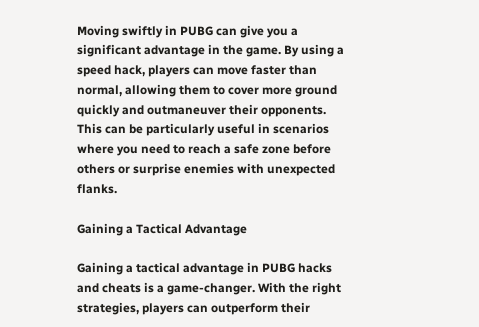Moving swiftly in PUBG can give you a significant advantage in the game. By using a speed hack, players can move faster than normal, allowing them to cover more ground quickly and outmaneuver their opponents. This can be particularly useful in scenarios where you need to reach a safe zone before others or surprise enemies with unexpected flanks.

Gaining a Tactical Advantage

Gaining a tactical advantage in PUBG hacks and cheats is a game-changer. With the right strategies, players can outperform their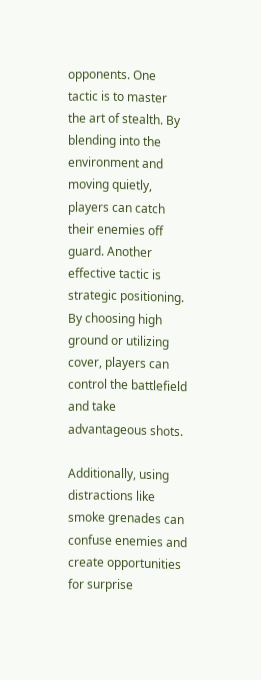opponents. One tactic is to master the art of stealth. By blending into the environment and moving quietly, players can catch their enemies off guard. Another effective tactic is strategic positioning. By choosing high ground or utilizing cover, players can control the battlefield and take advantageous shots.

Additionally, using distractions like smoke grenades can confuse enemies and create opportunities for surprise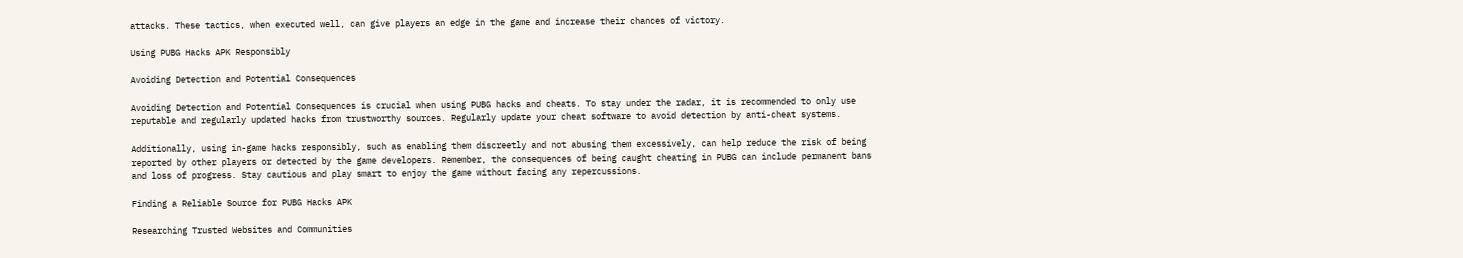attacks. These tactics, when executed well, can give players an edge in the game and increase their chances of victory.

Using PUBG Hacks APK Responsibly

Avoiding Detection and Potential Consequences

Avoiding Detection and Potential Consequences is crucial when using PUBG hacks and cheats. To stay under the radar, it is recommended to only use reputable and regularly updated hacks from trustworthy sources. Regularly update your cheat software to avoid detection by anti-cheat systems.

Additionally, using in-game hacks responsibly, such as enabling them discreetly and not abusing them excessively, can help reduce the risk of being reported by other players or detected by the game developers. Remember, the consequences of being caught cheating in PUBG can include permanent bans and loss of progress. Stay cautious and play smart to enjoy the game without facing any repercussions.

Finding a Reliable Source for PUBG Hacks APK

Researching Trusted Websites and Communities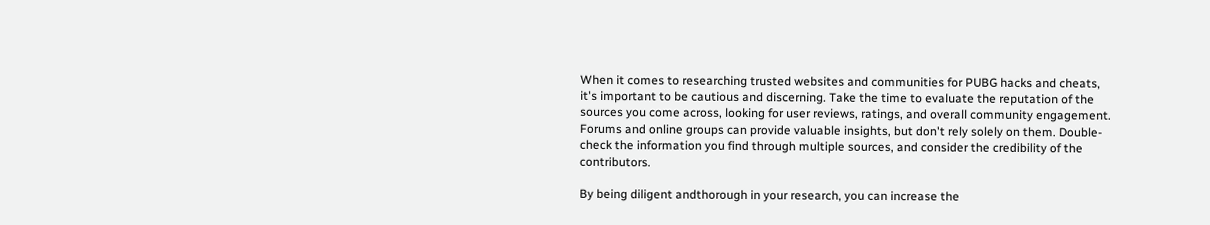When it comes to researching trusted websites and communities for PUBG hacks and cheats, it's important to be cautious and discerning. Take the time to evaluate the reputation of the sources you come across, looking for user reviews, ratings, and overall community engagement. Forums and online groups can provide valuable insights, but don't rely solely on them. Double-check the information you find through multiple sources, and consider the credibility of the contributors.

By being diligent andthorough in your research, you can increase the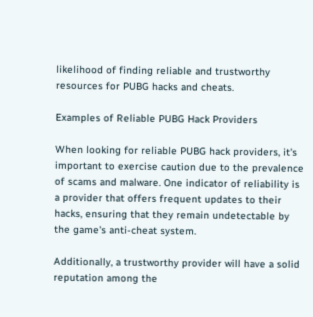likelihood of finding reliable and trustworthy resources for PUBG hacks and cheats.

Examples of Reliable PUBG Hack Providers

When looking for reliable PUBG hack providers, it's important to exercise caution due to the prevalence of scams and malware. One indicator of reliability is a provider that offers frequent updates to their hacks, ensuring that they remain undetectable by the game's anti-cheat system.

Additionally, a trustworthy provider will have a solid reputation among the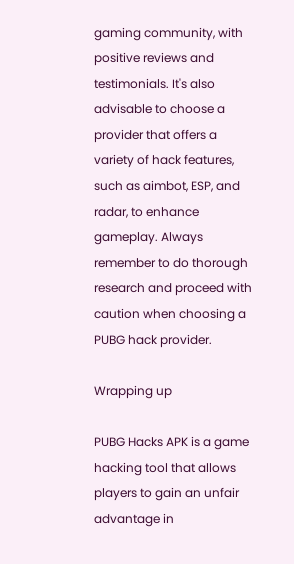gaming community, with positive reviews and testimonials. It's also advisable to choose a provider that offers a variety of hack features, such as aimbot, ESP, and radar, to enhance gameplay. Always remember to do thorough research and proceed with caution when choosing a PUBG hack provider.

Wrapping up

PUBG Hacks APK is a game hacking tool that allows players to gain an unfair advantage in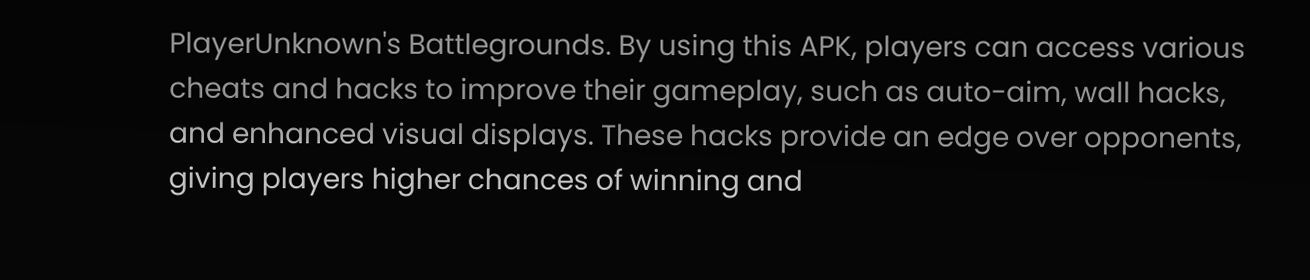PlayerUnknown's Battlegrounds. By using this APK, players can access various cheats and hacks to improve their gameplay, such as auto-aim, wall hacks, and enhanced visual displays. These hacks provide an edge over opponents, giving players higher chances of winning and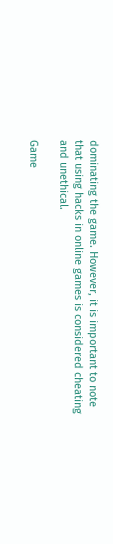dominating the game. However, it is important to note that using hacks in online games is considered cheating and unethical.

Game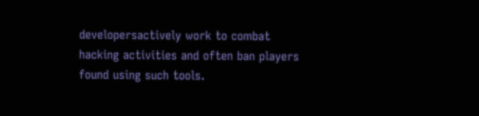developersactively work to combat hacking activities and often ban players found using such tools.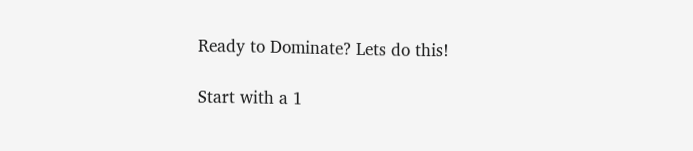Ready to Dominate? Lets do this!

Start with a 1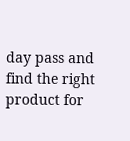day pass and find the right product for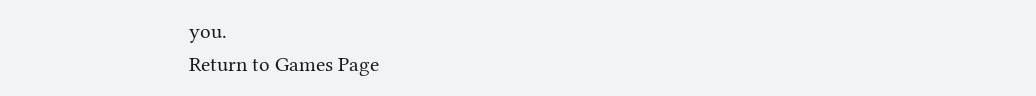you.
Return to Games Page